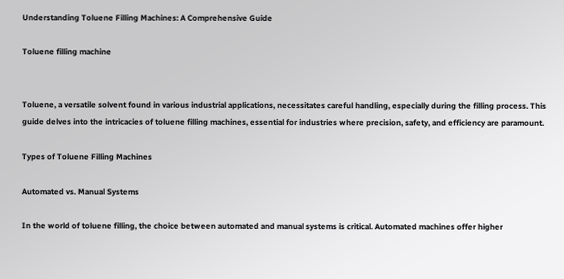Understanding Toluene Filling Machines: A Comprehensive Guide

Toluene filling machine


Toluene, a versatile solvent found in various industrial applications, necessitates careful handling, especially during the filling process. This guide delves into the intricacies of toluene filling machines, essential for industries where precision, safety, and efficiency are paramount.

Types of Toluene Filling Machines

Automated vs. Manual Systems

In the world of toluene filling, the choice between automated and manual systems is critical. Automated machines offer higher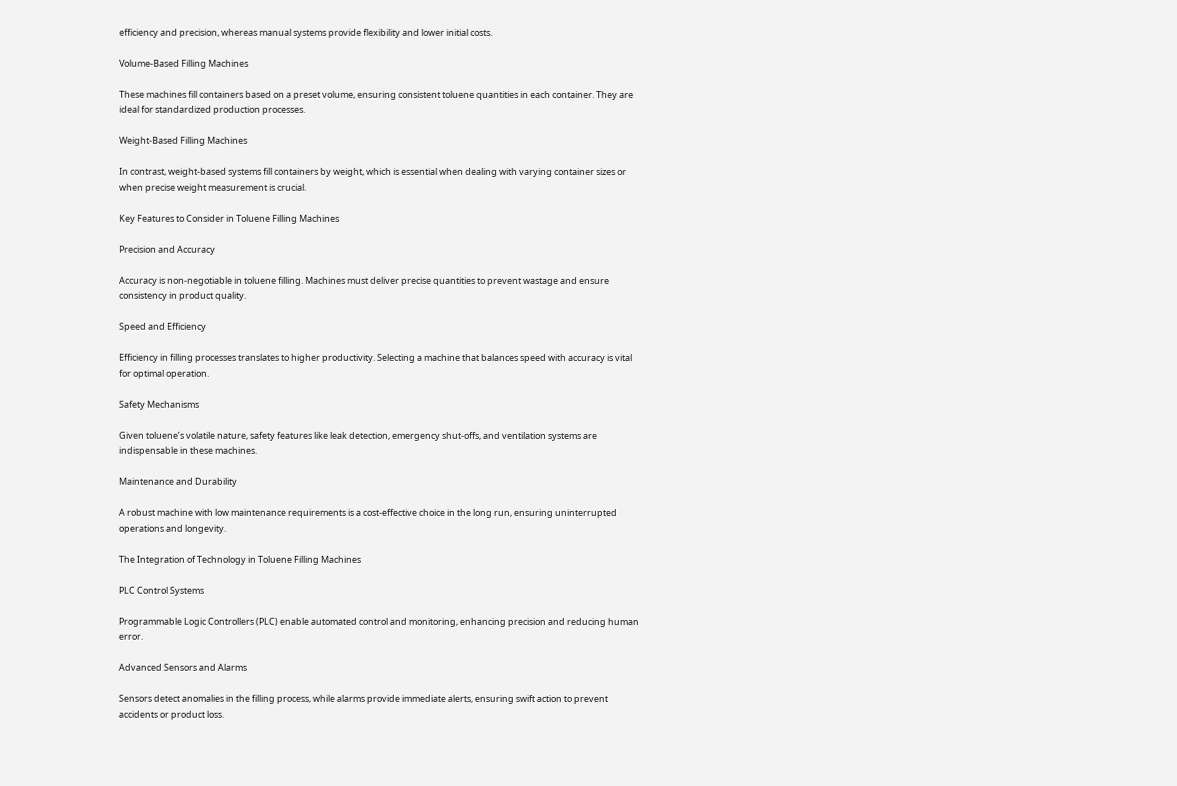efficiency and precision, whereas manual systems provide flexibility and lower initial costs.

Volume-Based Filling Machines

These machines fill containers based on a preset volume, ensuring consistent toluene quantities in each container. They are ideal for standardized production processes.

Weight-Based Filling Machines

In contrast, weight-based systems fill containers by weight, which is essential when dealing with varying container sizes or when precise weight measurement is crucial.

Key Features to Consider in Toluene Filling Machines

Precision and Accuracy

Accuracy is non-negotiable in toluene filling. Machines must deliver precise quantities to prevent wastage and ensure consistency in product quality.

Speed and Efficiency

Efficiency in filling processes translates to higher productivity. Selecting a machine that balances speed with accuracy is vital for optimal operation.

Safety Mechanisms

Given toluene’s volatile nature, safety features like leak detection, emergency shut-offs, and ventilation systems are indispensable in these machines.

Maintenance and Durability

A robust machine with low maintenance requirements is a cost-effective choice in the long run, ensuring uninterrupted operations and longevity.

The Integration of Technology in Toluene Filling Machines

PLC Control Systems

Programmable Logic Controllers (PLC) enable automated control and monitoring, enhancing precision and reducing human error.

Advanced Sensors and Alarms

Sensors detect anomalies in the filling process, while alarms provide immediate alerts, ensuring swift action to prevent accidents or product loss.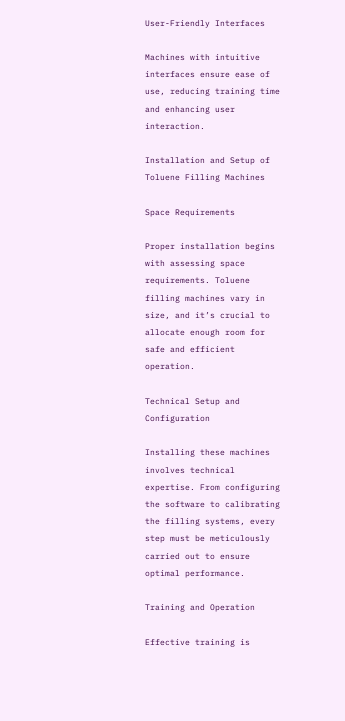User-Friendly Interfaces

Machines with intuitive interfaces ensure ease of use, reducing training time and enhancing user interaction.

Installation and Setup of Toluene Filling Machines

Space Requirements

Proper installation begins with assessing space requirements. Toluene filling machines vary in size, and it’s crucial to allocate enough room for safe and efficient operation.

Technical Setup and Configuration

Installing these machines involves technical expertise. From configuring the software to calibrating the filling systems, every step must be meticulously carried out to ensure optimal performance.

Training and Operation

Effective training is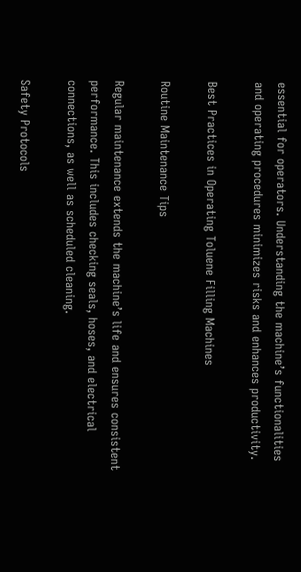essential for operators. Understanding the machine’s functionalities and operating procedures minimizes risks and enhances productivity.

Best Practices in Operating Toluene Filling Machines

Routine Maintenance Tips

Regular maintenance extends the machine’s life and ensures consistent performance. This includes checking seals, hoses, and electrical connections, as well as scheduled cleaning.

Safety Protocols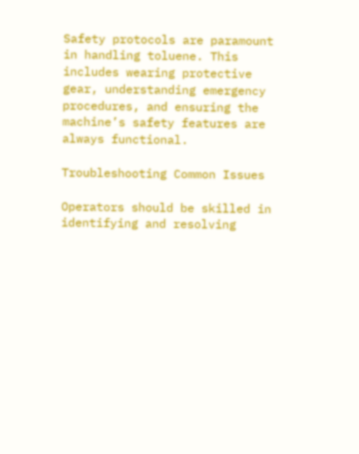Safety protocols are paramount in handling toluene. This includes wearing protective gear, understanding emergency procedures, and ensuring the machine’s safety features are always functional.

Troubleshooting Common Issues

Operators should be skilled in identifying and resolving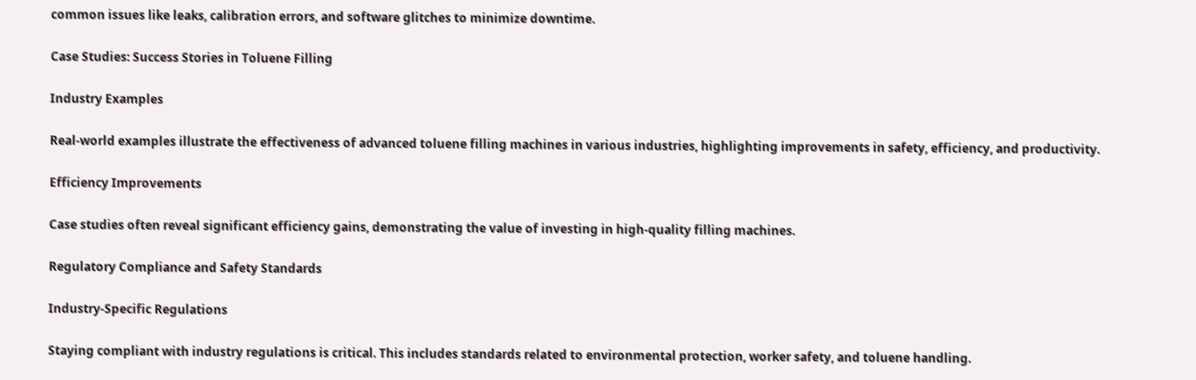common issues like leaks, calibration errors, and software glitches to minimize downtime.

Case Studies: Success Stories in Toluene Filling

Industry Examples

Real-world examples illustrate the effectiveness of advanced toluene filling machines in various industries, highlighting improvements in safety, efficiency, and productivity.

Efficiency Improvements

Case studies often reveal significant efficiency gains, demonstrating the value of investing in high-quality filling machines.

Regulatory Compliance and Safety Standards

Industry-Specific Regulations

Staying compliant with industry regulations is critical. This includes standards related to environmental protection, worker safety, and toluene handling.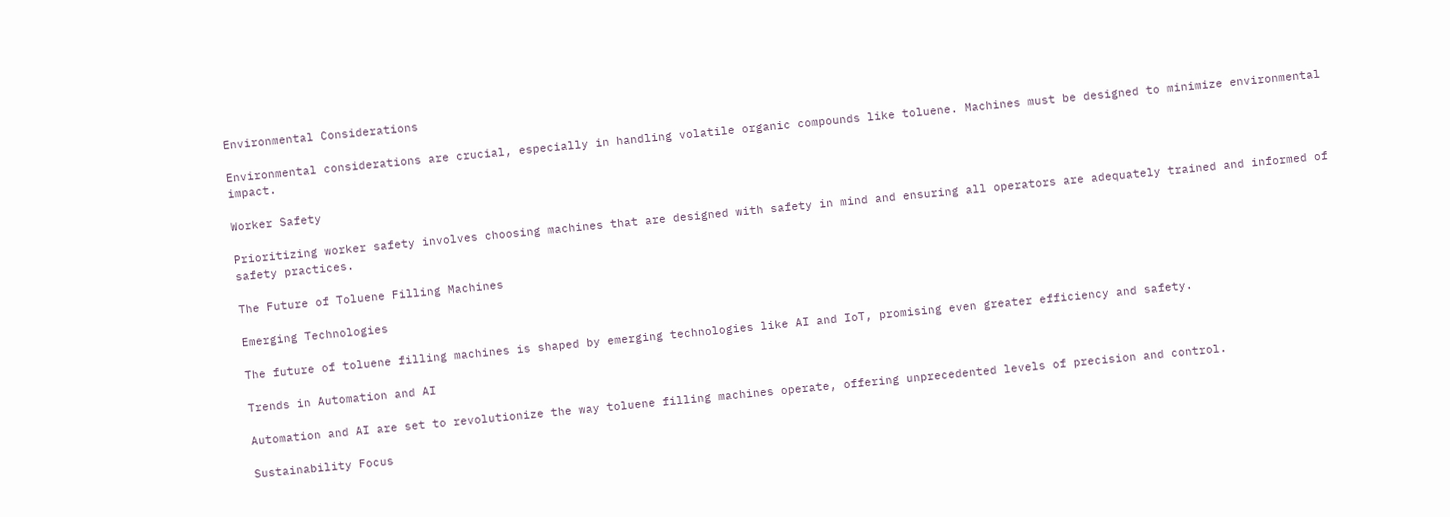Environmental Considerations

Environmental considerations are crucial, especially in handling volatile organic compounds like toluene. Machines must be designed to minimize environmental impact.

Worker Safety

Prioritizing worker safety involves choosing machines that are designed with safety in mind and ensuring all operators are adequately trained and informed of safety practices.

The Future of Toluene Filling Machines

Emerging Technologies

The future of toluene filling machines is shaped by emerging technologies like AI and IoT, promising even greater efficiency and safety.

Trends in Automation and AI

Automation and AI are set to revolutionize the way toluene filling machines operate, offering unprecedented levels of precision and control.

Sustainability Focus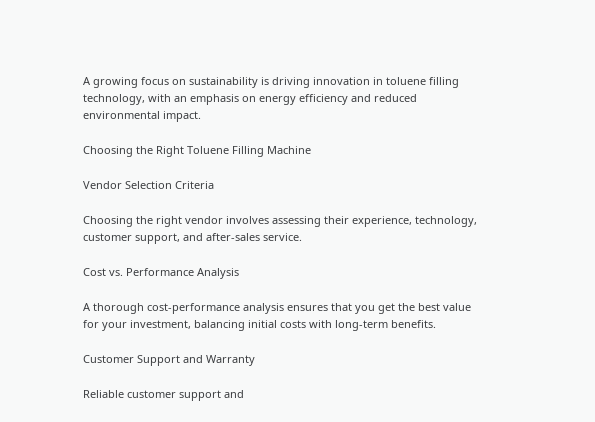A growing focus on sustainability is driving innovation in toluene filling technology, with an emphasis on energy efficiency and reduced environmental impact.

Choosing the Right Toluene Filling Machine

Vendor Selection Criteria

Choosing the right vendor involves assessing their experience, technology, customer support, and after-sales service.

Cost vs. Performance Analysis

A thorough cost-performance analysis ensures that you get the best value for your investment, balancing initial costs with long-term benefits.

Customer Support and Warranty

Reliable customer support and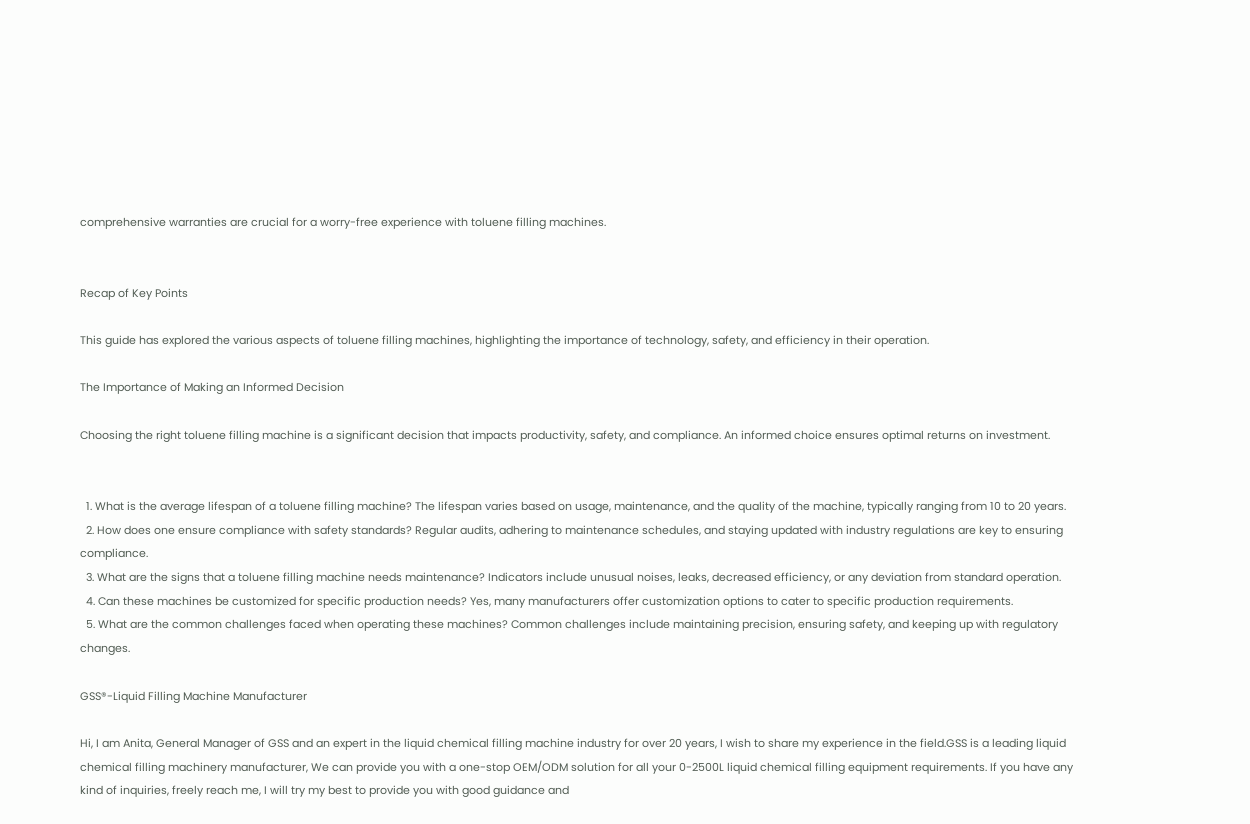comprehensive warranties are crucial for a worry-free experience with toluene filling machines.


Recap of Key Points

This guide has explored the various aspects of toluene filling machines, highlighting the importance of technology, safety, and efficiency in their operation.

The Importance of Making an Informed Decision

Choosing the right toluene filling machine is a significant decision that impacts productivity, safety, and compliance. An informed choice ensures optimal returns on investment.


  1. What is the average lifespan of a toluene filling machine? The lifespan varies based on usage, maintenance, and the quality of the machine, typically ranging from 10 to 20 years.
  2. How does one ensure compliance with safety standards? Regular audits, adhering to maintenance schedules, and staying updated with industry regulations are key to ensuring compliance.
  3. What are the signs that a toluene filling machine needs maintenance? Indicators include unusual noises, leaks, decreased efficiency, or any deviation from standard operation.
  4. Can these machines be customized for specific production needs? Yes, many manufacturers offer customization options to cater to specific production requirements.
  5. What are the common challenges faced when operating these machines? Common challenges include maintaining precision, ensuring safety, and keeping up with regulatory changes.

GSS®-Liquid Filling Machine Manufacturer

Hi, I am Anita, General Manager of GSS and an expert in the liquid chemical filling machine industry for over 20 years, I wish to share my experience in the field.GSS is a leading liquid chemical filling machinery manufacturer, We can provide you with a one-stop OEM/ODM solution for all your 0-2500L liquid chemical filling equipment requirements. If you have any kind of inquiries, freely reach me, I will try my best to provide you with good guidance and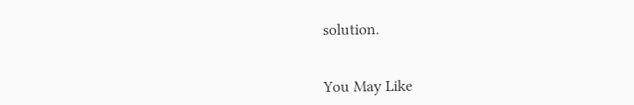solution.


You May Like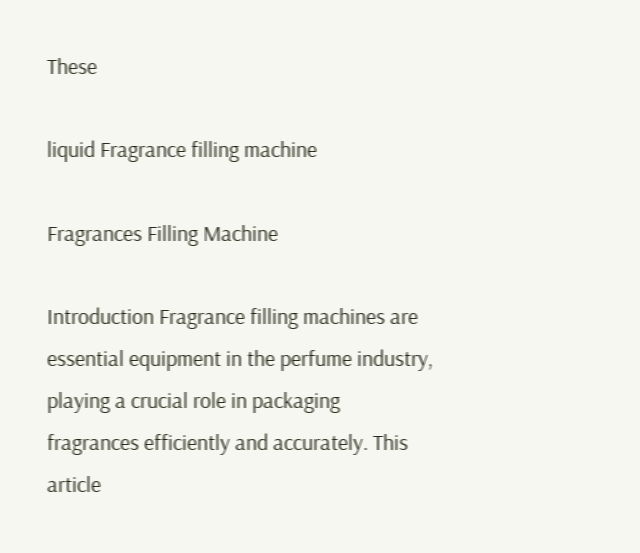These

liquid Fragrance filling machine

Fragrances Filling Machine

Introduction Fragrance filling machines are essential equipment in the perfume industry, playing a crucial role in packaging fragrances efficiently and accurately. This article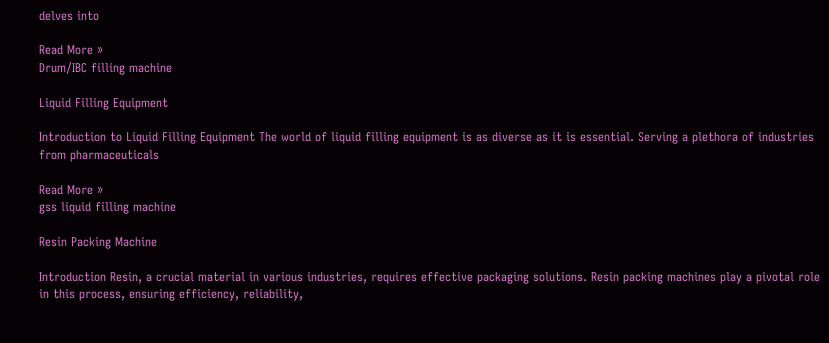delves into

Read More »
Drum/IBC filling machine

Liquid Filling Equipment

Introduction to Liquid Filling Equipment The world of liquid filling equipment is as diverse as it is essential. Serving a plethora of industries from pharmaceuticals

Read More »
gss liquid filling machine

Resin Packing Machine

Introduction Resin, a crucial material in various industries, requires effective packaging solutions. Resin packing machines play a pivotal role in this process, ensuring efficiency, reliability,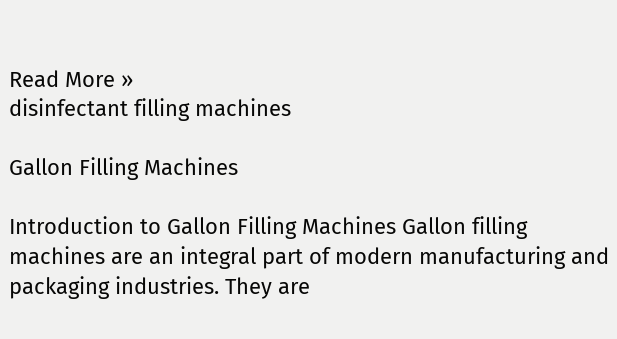Read More »
disinfectant filling machines

Gallon Filling Machines

Introduction to Gallon Filling Machines Gallon filling machines are an integral part of modern manufacturing and packaging industries. They are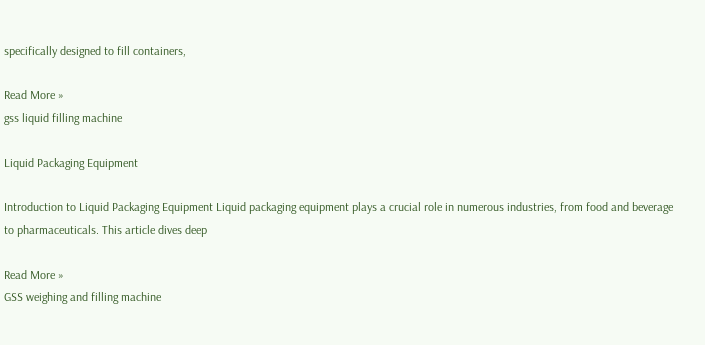specifically designed to fill containers,

Read More »
gss liquid filling machine

Liquid Packaging Equipment

Introduction to Liquid Packaging Equipment Liquid packaging equipment plays a crucial role in numerous industries, from food and beverage to pharmaceuticals. This article dives deep

Read More »
GSS weighing and filling machine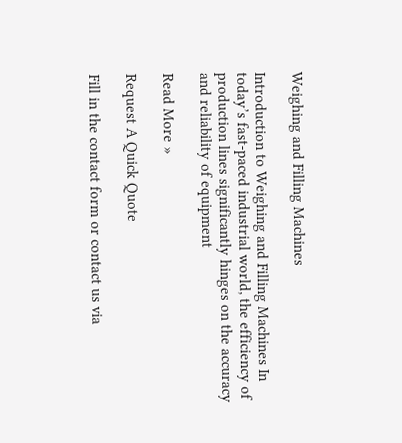Weighing and Filling Machines

Introduction to Weighing and Filling Machines In today’s fast-paced industrial world, the efficiency of production lines significantly hinges on the accuracy and reliability of equipment

Read More »

Request A Quick Quote

Fill in the contact form or contact us via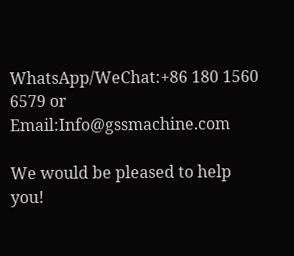WhatsApp/WeChat:+86 180 1560 6579 or Email:Info@gssmachine.com

We would be pleased to help you!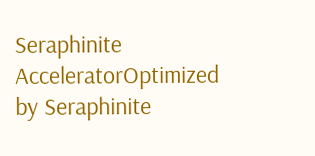Seraphinite AcceleratorOptimized by Seraphinite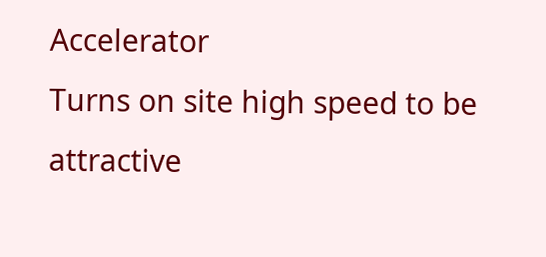Accelerator
Turns on site high speed to be attractive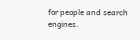for people and search engines.